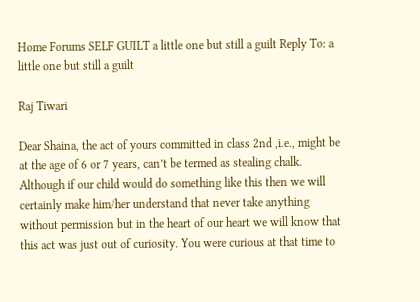Home Forums SELF GUILT a little one but still a guilt Reply To: a little one but still a guilt

Raj Tiwari

Dear Shaina, the act of yours committed in class 2nd ,i.e., might be at the age of 6 or 7 years, can’t be termed as stealing chalk. Although if our child would do something like this then we will certainly make him/her understand that never take anything without permission but in the heart of our heart we will know that this act was just out of curiosity. You were curious at that time to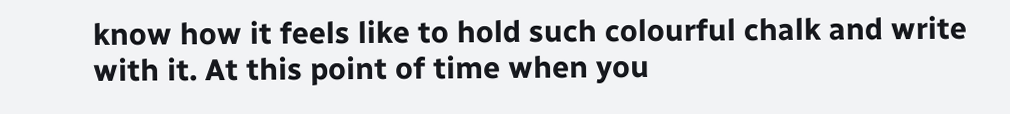know how it feels like to hold such colourful chalk and write with it. At this point of time when you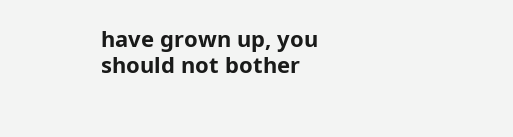have grown up, you should not bother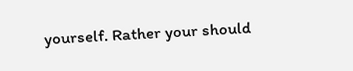yourself. Rather your should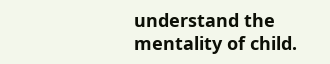understand the mentality of child.